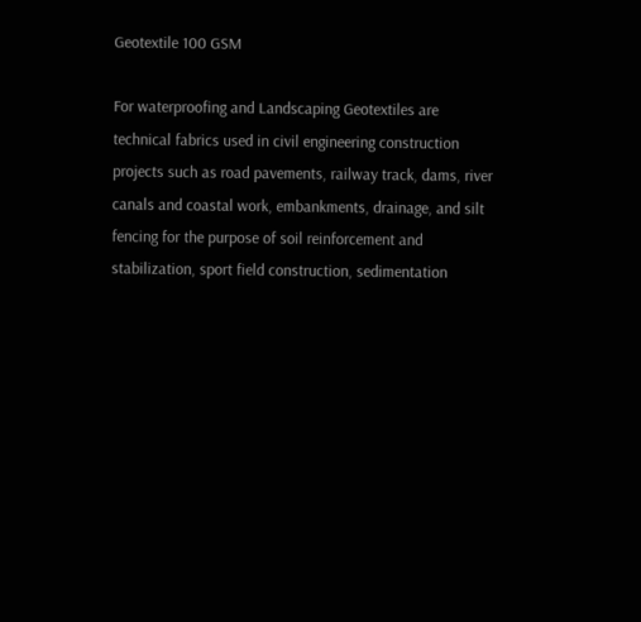Geotextile 100 GSM

For waterproofing and Landscaping Geotextiles are technical fabrics used in civil engineering construction projects such as road pavements, railway track, dams, river canals and coastal work, embankments, drainage, and silt fencing for the purpose of soil reinforcement and stabilization, sport field construction, sedimentation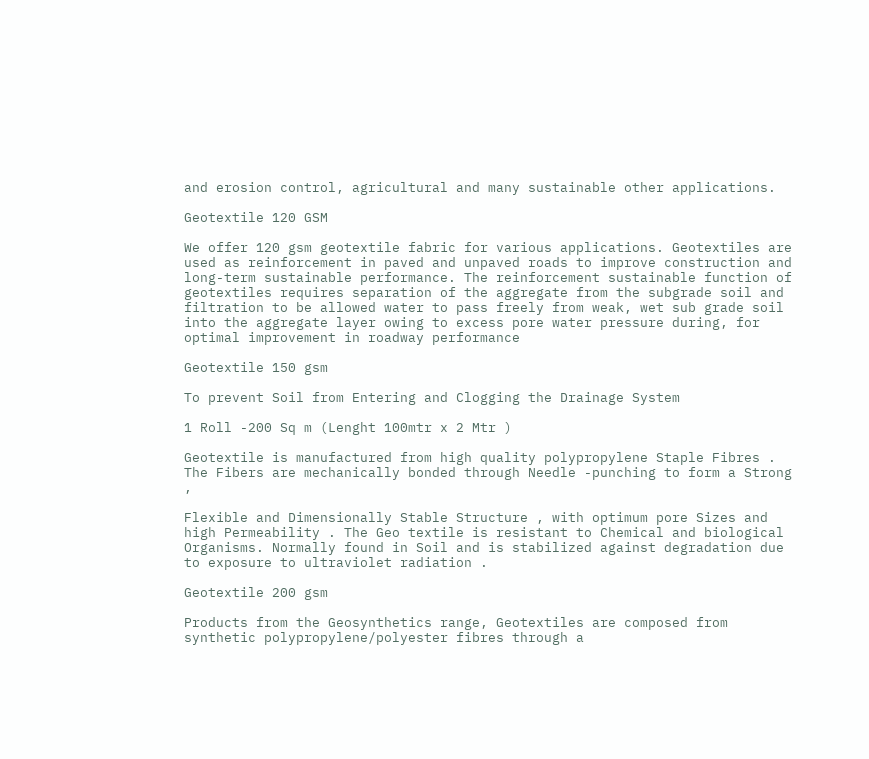and erosion control, agricultural and many sustainable other applications.

Geotextile 120 GSM

We offer 120 gsm geotextile fabric for various applications. Geotextiles are used as reinforcement in paved and unpaved roads to improve construction and long-term sustainable performance. The reinforcement sustainable function of geotextiles requires separation of the aggregate from the subgrade soil and filtration to be allowed water to pass freely from weak, wet sub grade soil into the aggregate layer owing to excess pore water pressure during, for optimal improvement in roadway performance

Geotextile 150 gsm

To prevent Soil from Entering and Clogging the Drainage System

1 Roll -200 Sq m (Lenght 100mtr x 2 Mtr )

Geotextile is manufactured from high quality polypropylene Staple Fibres . The Fibers are mechanically bonded through Needle -punching to form a Strong ,

Flexible and Dimensionally Stable Structure , with optimum pore Sizes and high Permeability . The Geo textile is resistant to Chemical and biological Organisms. Normally found in Soil and is stabilized against degradation due to exposure to ultraviolet radiation .

Geotextile 200 gsm

Products from the Geosynthetics range, Geotextiles are composed from synthetic polypropylene/polyester fibres through a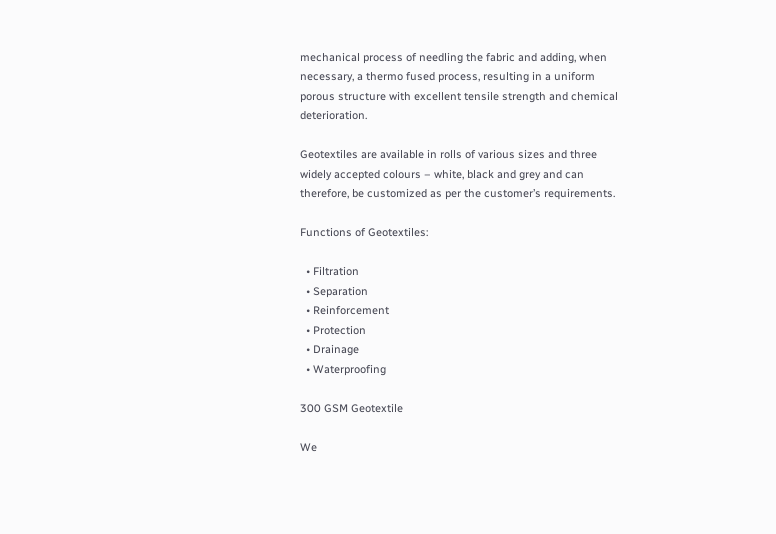mechanical process of needling the fabric and adding, when necessary, a thermo fused process, resulting in a uniform porous structure with excellent tensile strength and chemical deterioration.

Geotextiles are available in rolls of various sizes and three widely accepted colours – white, black and grey and can therefore, be customized as per the customer’s requirements.

Functions of Geotextiles:

  • Filtration
  • Separation
  • Reinforcement
  • Protection
  • Drainage
  • Waterproofing

300 GSM Geotextile

We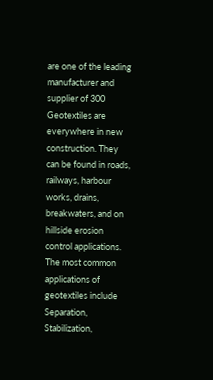are one of the leading manufacturer and supplier of 300 Geotextiles are everywhere in new construction. They can be found in roads, railways, harbour works, drains, breakwaters, and on hillside erosion control applications. The most common applications of geotextiles include Separation, Stabilization,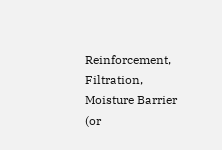Reinforcement, Filtration, Moisture Barrier (or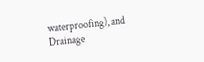waterproofing), and Drainage